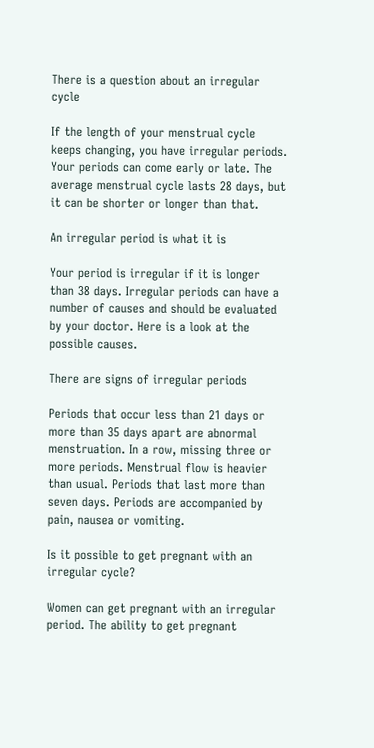There is a question about an irregular cycle

If the length of your menstrual cycle keeps changing, you have irregular periods. Your periods can come early or late. The average menstrual cycle lasts 28 days, but it can be shorter or longer than that.

An irregular period is what it is

Your period is irregular if it is longer than 38 days. Irregular periods can have a number of causes and should be evaluated by your doctor. Here is a look at the possible causes.

There are signs of irregular periods

Periods that occur less than 21 days or more than 35 days apart are abnormal menstruation. In a row, missing three or more periods. Menstrual flow is heavier than usual. Periods that last more than seven days. Periods are accompanied by pain, nausea or vomiting.

Is it possible to get pregnant with an irregular cycle?

Women can get pregnant with an irregular period. The ability to get pregnant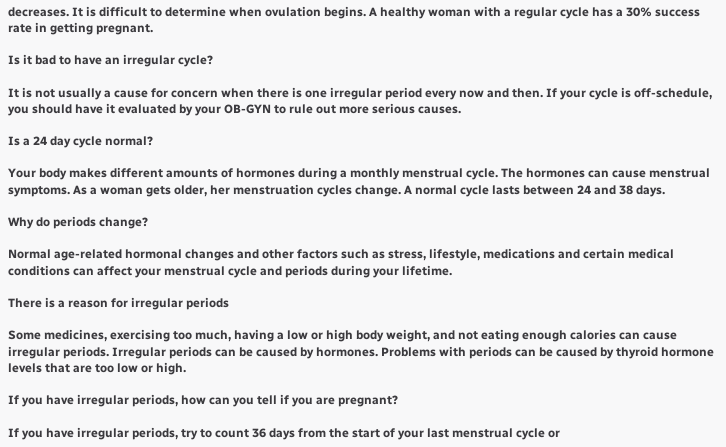decreases. It is difficult to determine when ovulation begins. A healthy woman with a regular cycle has a 30% success rate in getting pregnant.

Is it bad to have an irregular cycle?

It is not usually a cause for concern when there is one irregular period every now and then. If your cycle is off-schedule, you should have it evaluated by your OB-GYN to rule out more serious causes.

Is a 24 day cycle normal?

Your body makes different amounts of hormones during a monthly menstrual cycle. The hormones can cause menstrual symptoms. As a woman gets older, her menstruation cycles change. A normal cycle lasts between 24 and 38 days.

Why do periods change?

Normal age-related hormonal changes and other factors such as stress, lifestyle, medications and certain medical conditions can affect your menstrual cycle and periods during your lifetime.

There is a reason for irregular periods

Some medicines, exercising too much, having a low or high body weight, and not eating enough calories can cause irregular periods. Irregular periods can be caused by hormones. Problems with periods can be caused by thyroid hormone levels that are too low or high.

If you have irregular periods, how can you tell if you are pregnant?

If you have irregular periods, try to count 36 days from the start of your last menstrual cycle or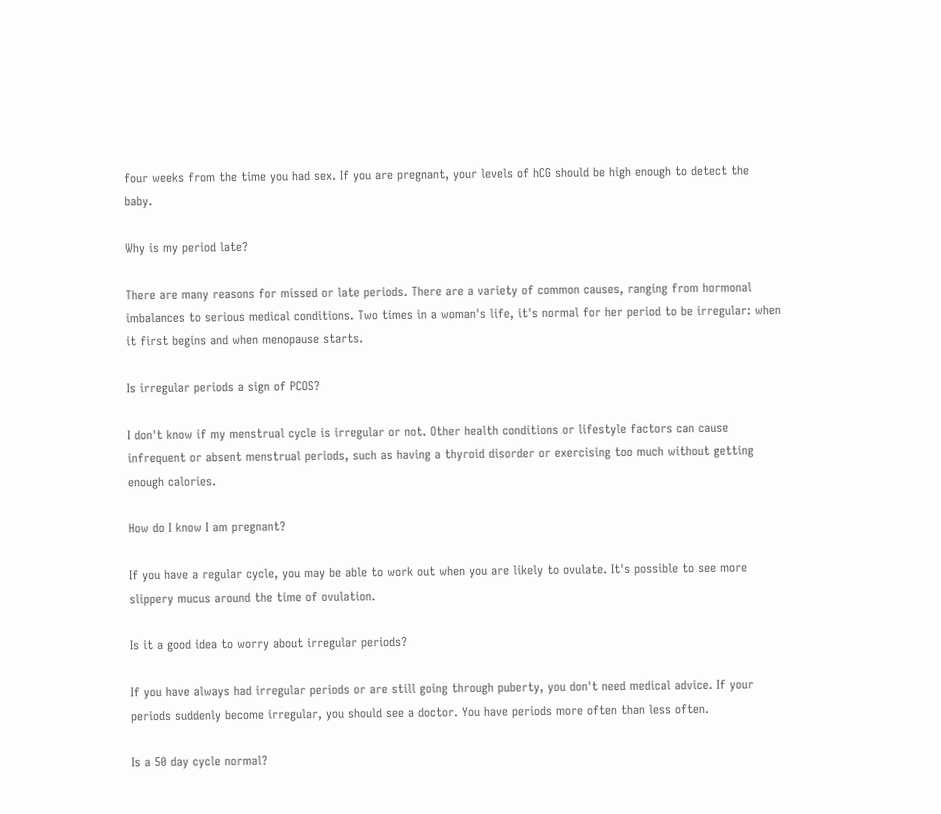four weeks from the time you had sex. If you are pregnant, your levels of hCG should be high enough to detect the baby.

Why is my period late?

There are many reasons for missed or late periods. There are a variety of common causes, ranging from hormonal imbalances to serious medical conditions. Two times in a woman's life, it's normal for her period to be irregular: when it first begins and when menopause starts.

Is irregular periods a sign of PCOS?

I don't know if my menstrual cycle is irregular or not. Other health conditions or lifestyle factors can cause infrequent or absent menstrual periods, such as having a thyroid disorder or exercising too much without getting enough calories.

How do I know I am pregnant?

If you have a regular cycle, you may be able to work out when you are likely to ovulate. It's possible to see more slippery mucus around the time of ovulation.

Is it a good idea to worry about irregular periods?

If you have always had irregular periods or are still going through puberty, you don't need medical advice. If your periods suddenly become irregular, you should see a doctor. You have periods more often than less often.

Is a 50 day cycle normal?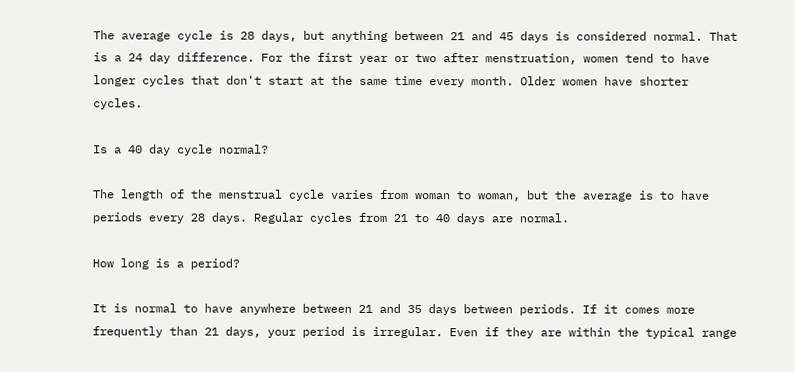The average cycle is 28 days, but anything between 21 and 45 days is considered normal. That is a 24 day difference. For the first year or two after menstruation, women tend to have longer cycles that don't start at the same time every month. Older women have shorter cycles.

Is a 40 day cycle normal?

The length of the menstrual cycle varies from woman to woman, but the average is to have periods every 28 days. Regular cycles from 21 to 40 days are normal.

How long is a period?

It is normal to have anywhere between 21 and 35 days between periods. If it comes more frequently than 21 days, your period is irregular. Even if they are within the typical range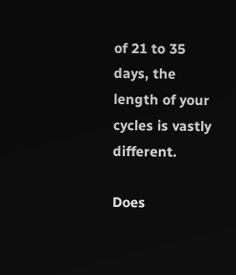of 21 to 35 days, the length of your cycles is vastly different.

Does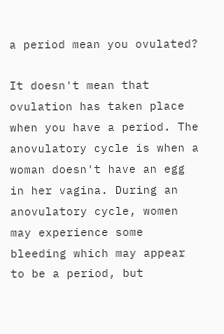a period mean you ovulated?

It doesn't mean that ovulation has taken place when you have a period. The anovulatory cycle is when a woman doesn't have an egg in her vagina. During an anovulatory cycle, women may experience some bleeding which may appear to be a period, but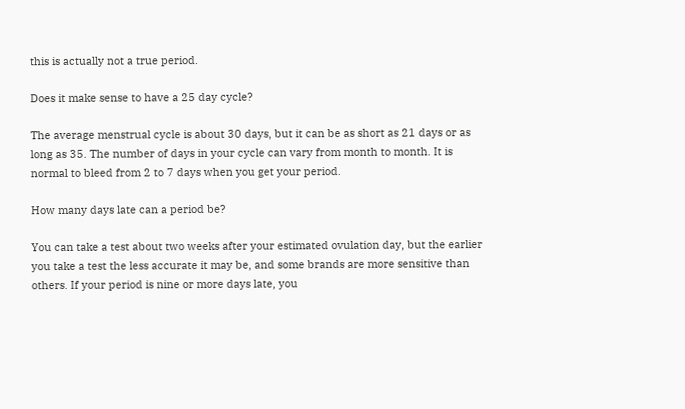this is actually not a true period.

Does it make sense to have a 25 day cycle?

The average menstrual cycle is about 30 days, but it can be as short as 21 days or as long as 35. The number of days in your cycle can vary from month to month. It is normal to bleed from 2 to 7 days when you get your period.

How many days late can a period be?

You can take a test about two weeks after your estimated ovulation day, but the earlier you take a test the less accurate it may be, and some brands are more sensitive than others. If your period is nine or more days late, you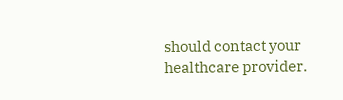should contact your healthcare provider.